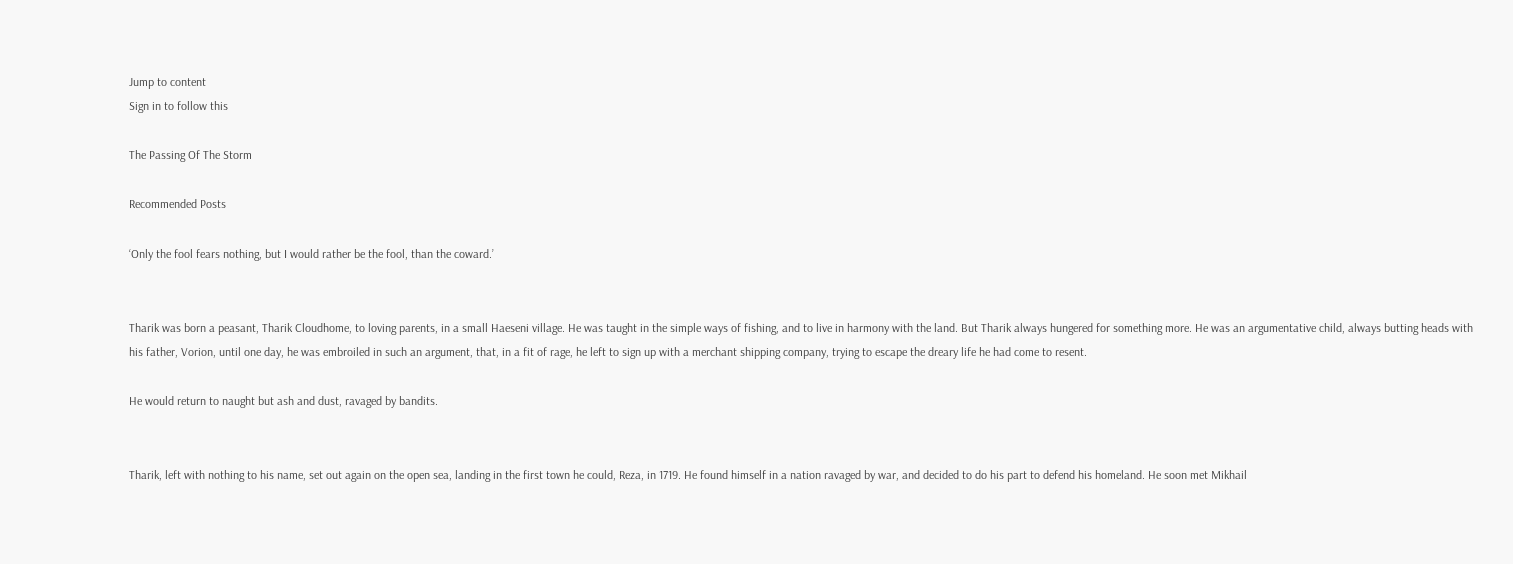Jump to content
Sign in to follow this

The Passing Of The Storm

Recommended Posts

‘Only the fool fears nothing, but I would rather be the fool, than the coward.’


Tharik was born a peasant, Tharik Cloudhome, to loving parents, in a small Haeseni village. He was taught in the simple ways of fishing, and to live in harmony with the land. But Tharik always hungered for something more. He was an argumentative child, always butting heads with his father, Vorion, until one day, he was embroiled in such an argument, that, in a fit of rage, he left to sign up with a merchant shipping company, trying to escape the dreary life he had come to resent.

He would return to naught but ash and dust, ravaged by bandits.


Tharik, left with nothing to his name, set out again on the open sea, landing in the first town he could, Reza, in 1719. He found himself in a nation ravaged by war, and decided to do his part to defend his homeland. He soon met Mikhail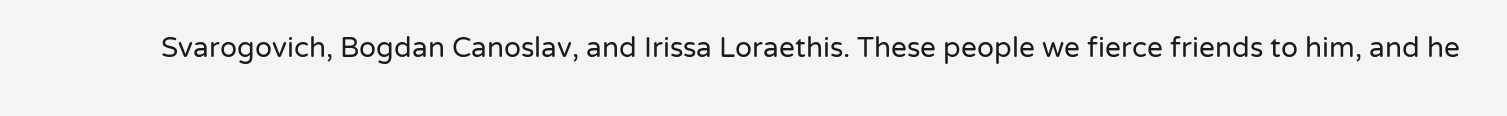Svarogovich, Bogdan Canoslav, and Irissa Loraethis. These people we fierce friends to him, and he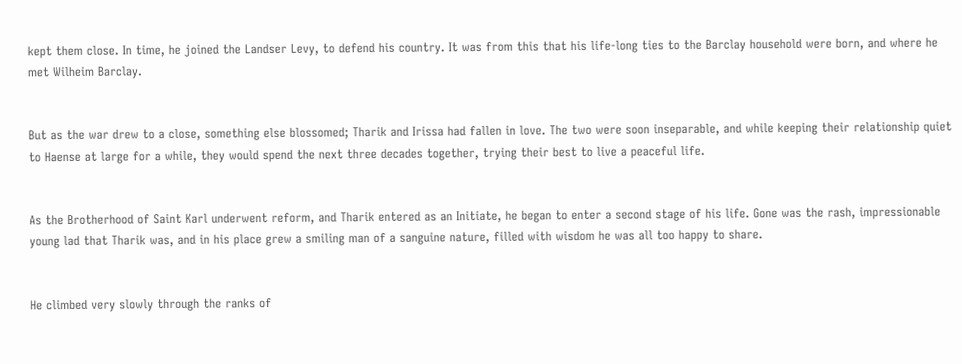kept them close. In time, he joined the Landser Levy, to defend his country. It was from this that his life-long ties to the Barclay household were born, and where he met Wilheim Barclay.


But as the war drew to a close, something else blossomed; Tharik and Irissa had fallen in love. The two were soon inseparable, and while keeping their relationship quiet to Haense at large for a while, they would spend the next three decades together, trying their best to live a peaceful life.


As the Brotherhood of Saint Karl underwent reform, and Tharik entered as an Initiate, he began to enter a second stage of his life. Gone was the rash, impressionable young lad that Tharik was, and in his place grew a smiling man of a sanguine nature, filled with wisdom he was all too happy to share.


He climbed very slowly through the ranks of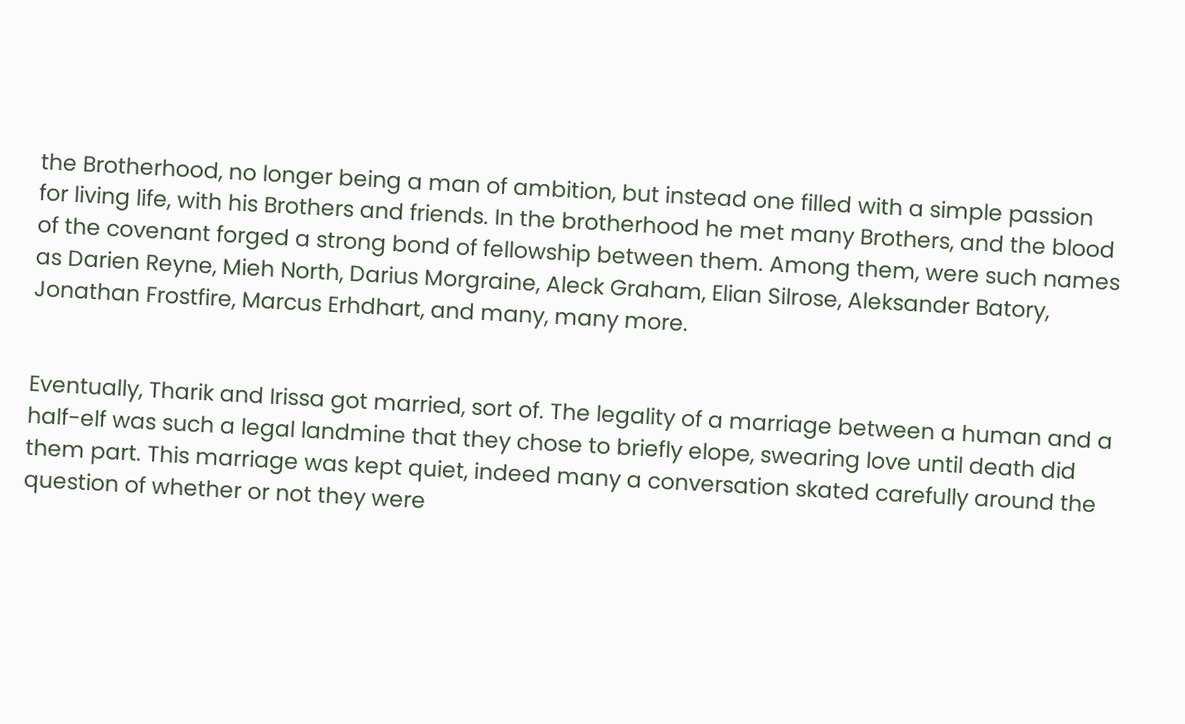the Brotherhood, no longer being a man of ambition, but instead one filled with a simple passion for living life, with his Brothers and friends. In the brotherhood he met many Brothers, and the blood of the covenant forged a strong bond of fellowship between them. Among them, were such names as Darien Reyne, Mieh North, Darius Morgraine, Aleck Graham, Elian Silrose, Aleksander Batory, Jonathan Frostfire, Marcus Erhdhart, and many, many more.


Eventually, Tharik and Irissa got married, sort of. The legality of a marriage between a human and a half-elf was such a legal landmine that they chose to briefly elope, swearing love until death did them part. This marriage was kept quiet, indeed many a conversation skated carefully around the question of whether or not they were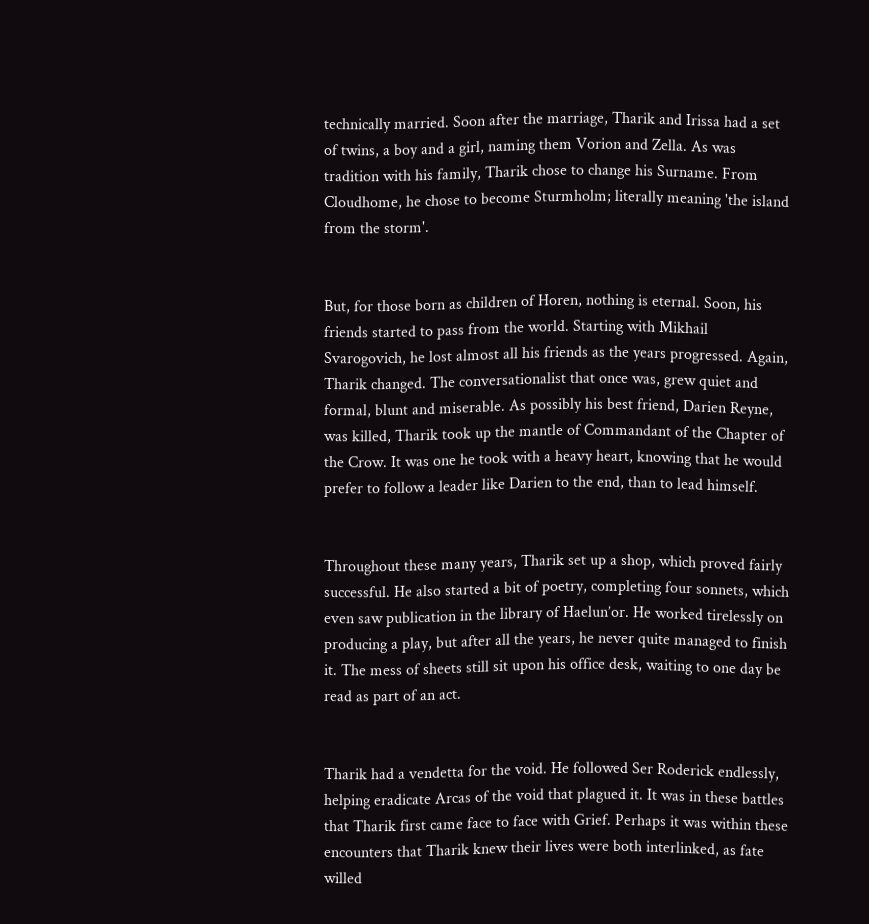technically married. Soon after the marriage, Tharik and Irissa had a set of twins, a boy and a girl, naming them Vorion and Zella. As was tradition with his family, Tharik chose to change his Surname. From Cloudhome, he chose to become Sturmholm; literally meaning 'the island from the storm'.


But, for those born as children of Horen, nothing is eternal. Soon, his friends started to pass from the world. Starting with Mikhail Svarogovich, he lost almost all his friends as the years progressed. Again, Tharik changed. The conversationalist that once was, grew quiet and formal, blunt and miserable. As possibly his best friend, Darien Reyne, was killed, Tharik took up the mantle of Commandant of the Chapter of the Crow. It was one he took with a heavy heart, knowing that he would prefer to follow a leader like Darien to the end, than to lead himself.


Throughout these many years, Tharik set up a shop, which proved fairly successful. He also started a bit of poetry, completing four sonnets, which even saw publication in the library of Haelun’or. He worked tirelessly on producing a play, but after all the years, he never quite managed to finish it. The mess of sheets still sit upon his office desk, waiting to one day be read as part of an act.


Tharik had a vendetta for the void. He followed Ser Roderick endlessly, helping eradicate Arcas of the void that plagued it. It was in these battles that Tharik first came face to face with Grief. Perhaps it was within these encounters that Tharik knew their lives were both interlinked, as fate willed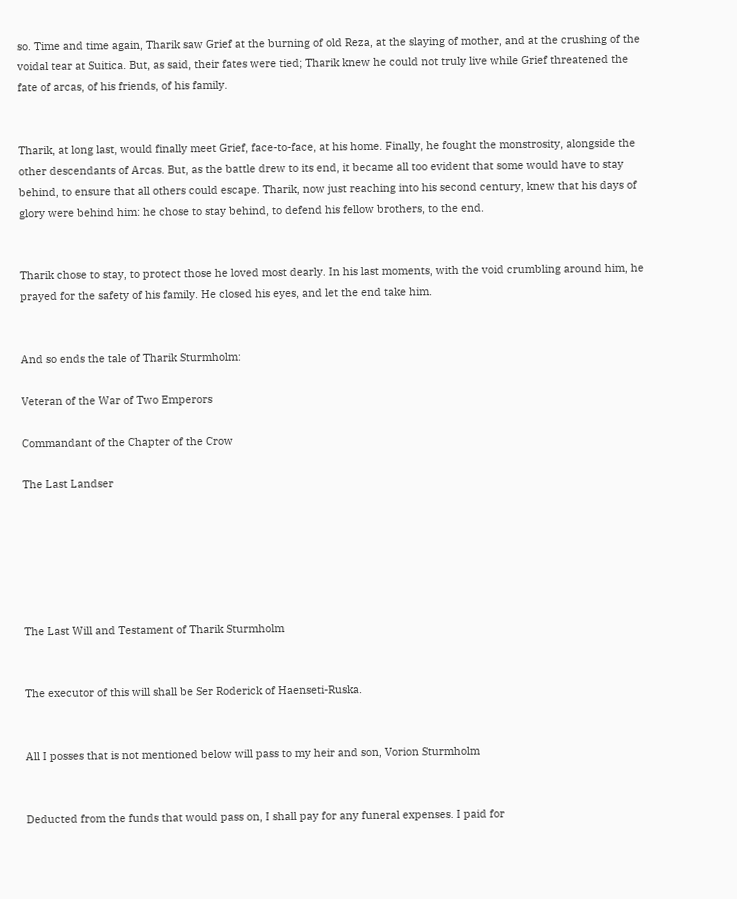so. Time and time again, Tharik saw Grief at the burning of old Reza, at the slaying of mother, and at the crushing of the voidal tear at Suitica. But, as said, their fates were tied; Tharik knew he could not truly live while Grief threatened the fate of arcas, of his friends, of his family.


Tharik, at long last, would finally meet Grief, face-to-face, at his home. Finally, he fought the monstrosity, alongside the other descendants of Arcas. But, as the battle drew to its end, it became all too evident that some would have to stay behind, to ensure that all others could escape. Tharik, now just reaching into his second century, knew that his days of glory were behind him: he chose to stay behind, to defend his fellow brothers, to the end.


Tharik chose to stay, to protect those he loved most dearly. In his last moments, with the void crumbling around him, he prayed for the safety of his family. He closed his eyes, and let the end take him.


And so ends the tale of Tharik Sturmholm:

Veteran of the War of Two Emperors

Commandant of the Chapter of the Crow

The Last Landser






The Last Will and Testament of Tharik Sturmholm


The executor of this will shall be Ser Roderick of Haenseti-Ruska.


All I posses that is not mentioned below will pass to my heir and son, Vorion Sturmholm


Deducted from the funds that would pass on, I shall pay for any funeral expenses. I paid for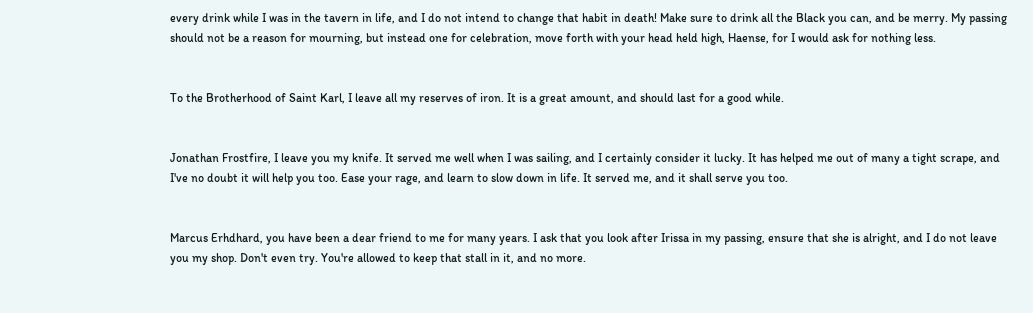every drink while I was in the tavern in life, and I do not intend to change that habit in death! Make sure to drink all the Black you can, and be merry. My passing should not be a reason for mourning, but instead one for celebration, move forth with your head held high, Haense, for I would ask for nothing less.


To the Brotherhood of Saint Karl, I leave all my reserves of iron. It is a great amount, and should last for a good while.


Jonathan Frostfire, I leave you my knife. It served me well when I was sailing, and I certainly consider it lucky. It has helped me out of many a tight scrape, and I've no doubt it will help you too. Ease your rage, and learn to slow down in life. It served me, and it shall serve you too.


Marcus Erhdhard, you have been a dear friend to me for many years. I ask that you look after Irissa in my passing, ensure that she is alright, and I do not leave you my shop. Don't even try. You're allowed to keep that stall in it, and no more.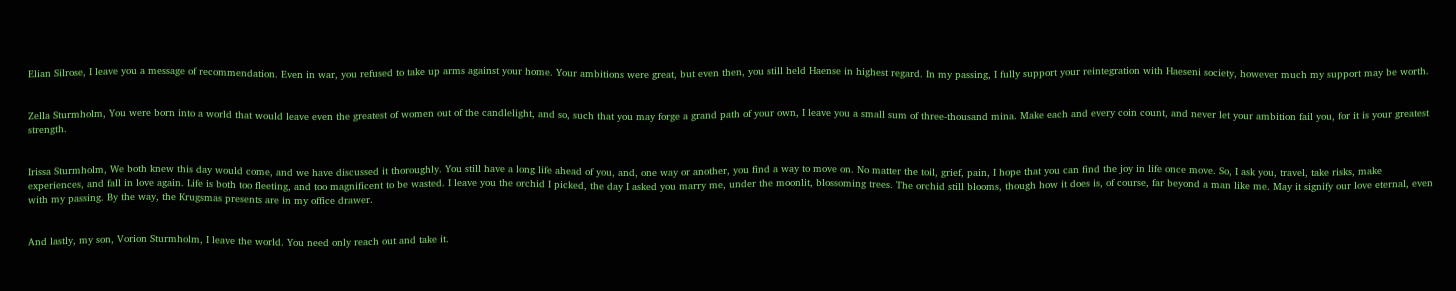Elian Silrose, I leave you a message of recommendation. Even in war, you refused to take up arms against your home. Your ambitions were great, but even then, you still held Haense in highest regard. In my passing, I fully support your reintegration with Haeseni society, however much my support may be worth.


Zella Sturmholm, You were born into a world that would leave even the greatest of women out of the candlelight, and so, such that you may forge a grand path of your own, I leave you a small sum of three-thousand mina. Make each and every coin count, and never let your ambition fail you, for it is your greatest strength.


Irissa Sturmholm, We both knew this day would come, and we have discussed it thoroughly. You still have a long life ahead of you, and, one way or another, you find a way to move on. No matter the toil, grief, pain, I hope that you can find the joy in life once move. So, I ask you, travel, take risks, make experiences, and fall in love again. Life is both too fleeting, and too magnificent to be wasted. I leave you the orchid I picked, the day I asked you marry me, under the moonlit, blossoming trees. The orchid still blooms, though how it does is, of course, far beyond a man like me. May it signify our love eternal, even with my passing. By the way, the Krugsmas presents are in my office drawer.


And lastly, my son, Vorion Sturmholm, I leave the world. You need only reach out and take it.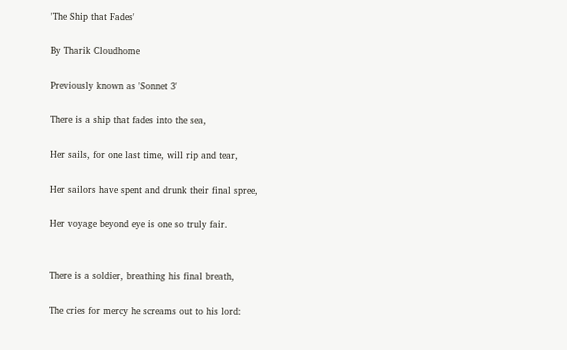'The Ship that Fades'

By Tharik Cloudhome

Previously known as 'Sonnet 3'

There is a ship that fades into the sea,

Her sails, for one last time, will rip and tear,

Her sailors have spent and drunk their final spree,

Her voyage beyond eye is one so truly fair.


There is a soldier, breathing his final breath,

The cries for mercy he screams out to his lord: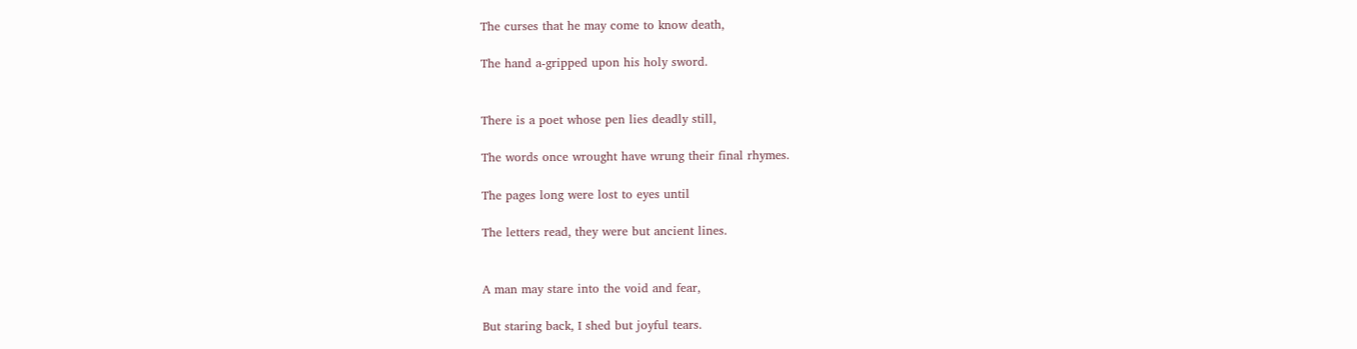The curses that he may come to know death,

The hand a-gripped upon his holy sword.


There is a poet whose pen lies deadly still,

The words once wrought have wrung their final rhymes.

The pages long were lost to eyes until

The letters read, they were but ancient lines.


A man may stare into the void and fear,

But staring back, I shed but joyful tears.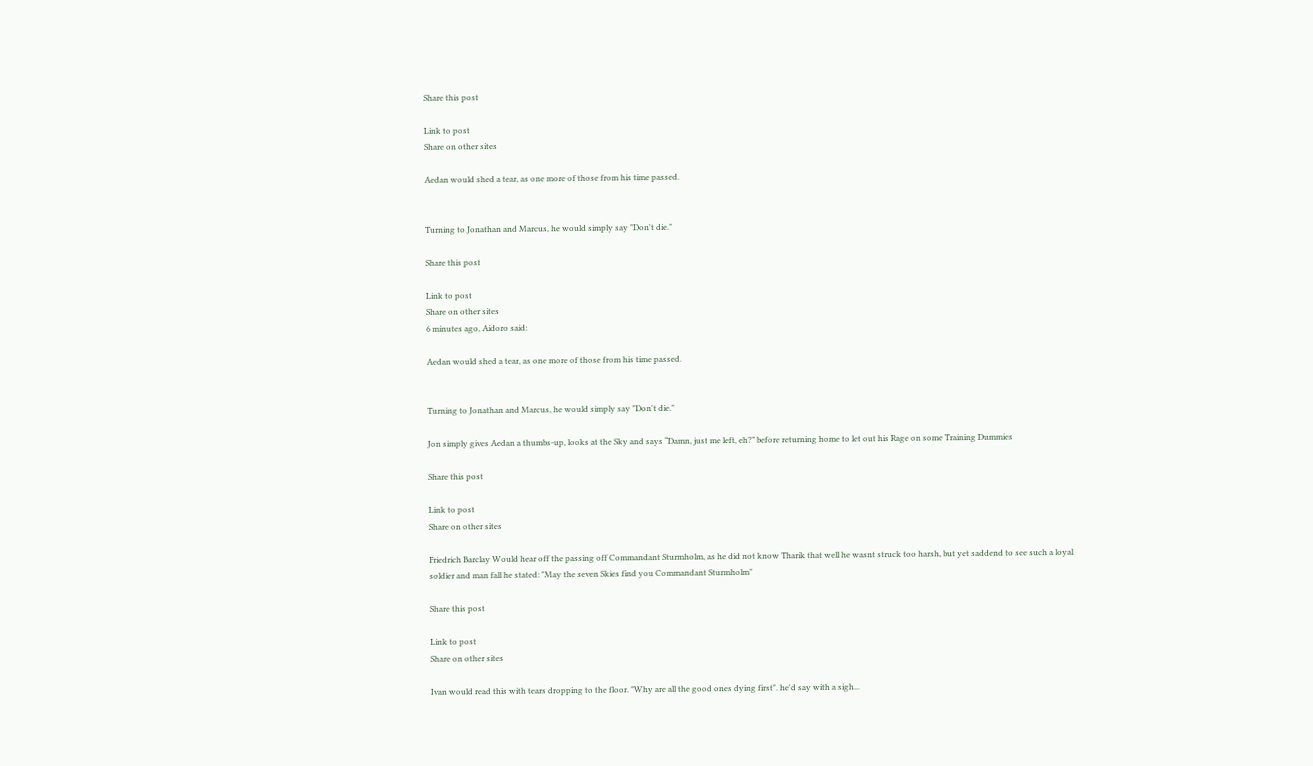Share this post

Link to post
Share on other sites

Aedan would shed a tear, as one more of those from his time passed.


Turning to Jonathan and Marcus, he would simply say "Don't die."

Share this post

Link to post
Share on other sites
6 minutes ago, Aidoro said:

Aedan would shed a tear, as one more of those from his time passed.


Turning to Jonathan and Marcus, he would simply say "Don't die."

Jon simply gives Aedan a thumbs-up, looks at the Sky and says “Damn, just me left, eh?” before returning home to let out his Rage on some Training Dummies

Share this post

Link to post
Share on other sites

Friedrich Barclay Would hear off the passing off Commandant Sturmholm, as he did not know Tharik that well he wasnt struck too harsh, but yet saddend to see such a loyal soldier and man fall he stated: "May the seven Skies find you Commandant Sturmholm"

Share this post

Link to post
Share on other sites

Ivan would read this with tears dropping to the floor. "Why are all the good ones dying first". he'd say with a sigh...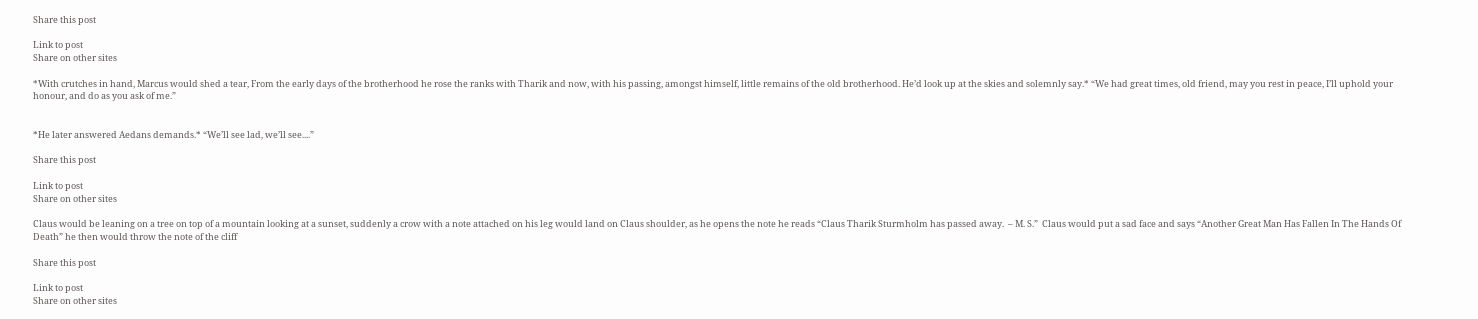Share this post

Link to post
Share on other sites

*With crutches in hand, Marcus would shed a tear, From the early days of the brotherhood he rose the ranks with Tharik and now, with his passing, amongst himself, little remains of the old brotherhood. He’d look up at the skies and solemnly say.* “We had great times, old friend, may you rest in peace, I’ll uphold your honour, and do as you ask of me.”


*He later answered Aedans demands.* “We’ll see lad, we’ll see....”

Share this post

Link to post
Share on other sites

Claus would be leaning on a tree on top of a mountain looking at a sunset, suddenly a crow with a note attached on his leg would land on Claus shoulder, as he opens the note he reads “Claus Tharik Sturmholm has passed away.  – M. S.”  Claus would put a sad face and says “Another Great Man Has Fallen In The Hands Of Death” he then would throw the note of the cliff

Share this post

Link to post
Share on other sites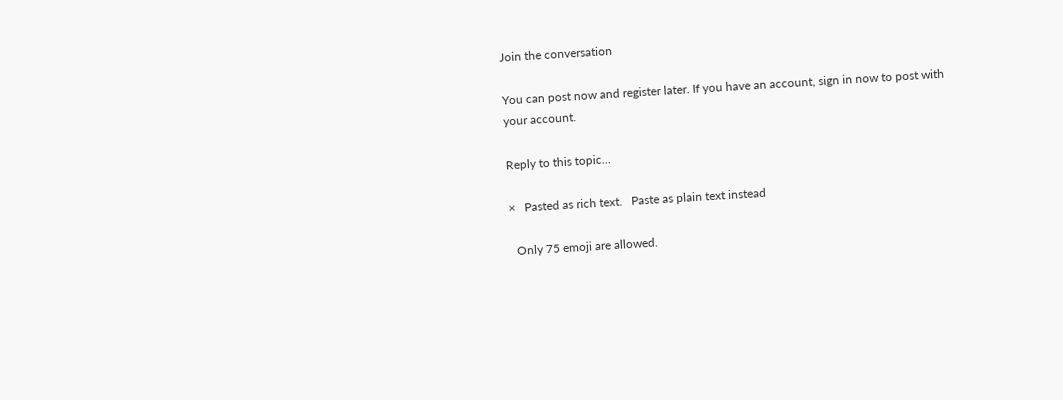Join the conversation

You can post now and register later. If you have an account, sign in now to post with your account.

Reply to this topic...

×   Pasted as rich text.   Paste as plain text instead

  Only 75 emoji are allowed.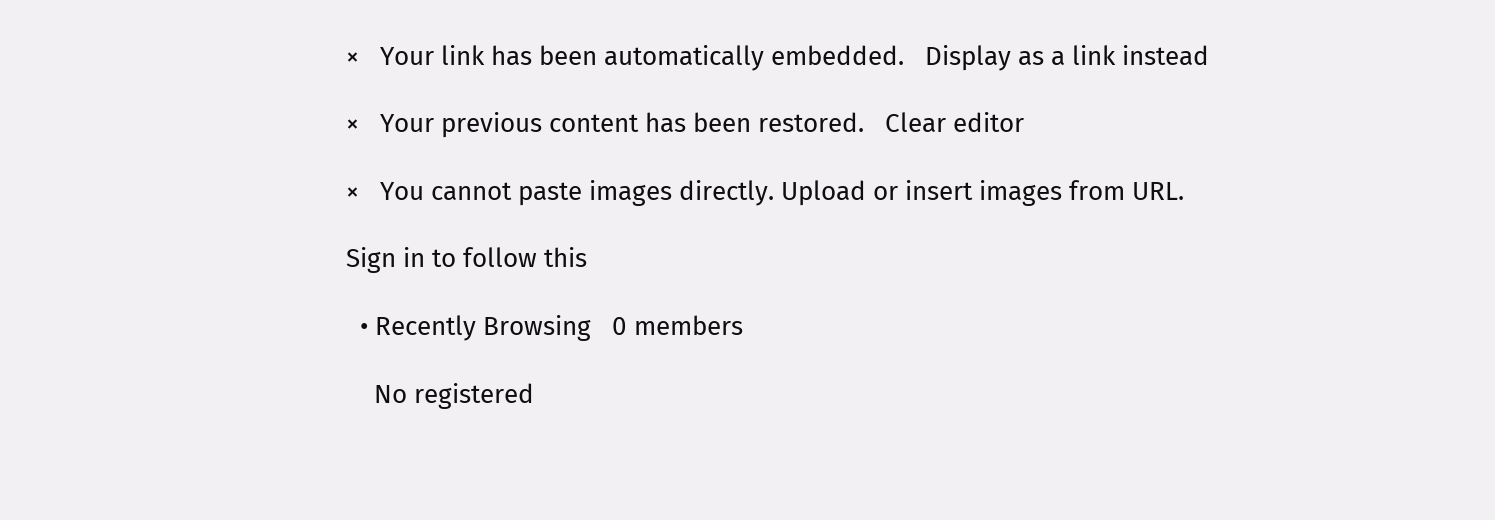×   Your link has been automatically embedded.   Display as a link instead

×   Your previous content has been restored.   Clear editor

×   You cannot paste images directly. Upload or insert images from URL.

Sign in to follow this

  • Recently Browsing   0 members

    No registered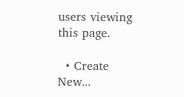users viewing this page.

  • Create New...